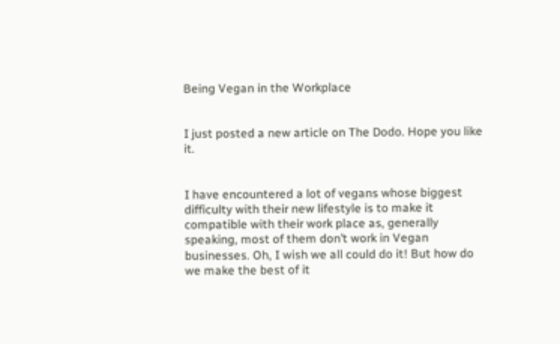Being Vegan in the Workplace


I just posted a new article on The Dodo. Hope you like it.


I have encountered a lot of vegans whose biggest difficulty with their new lifestyle is to make it compatible with their work place as, generally speaking, most of them don’t work in Vegan businesses. Oh, I wish we all could do it! But how do we make the best of it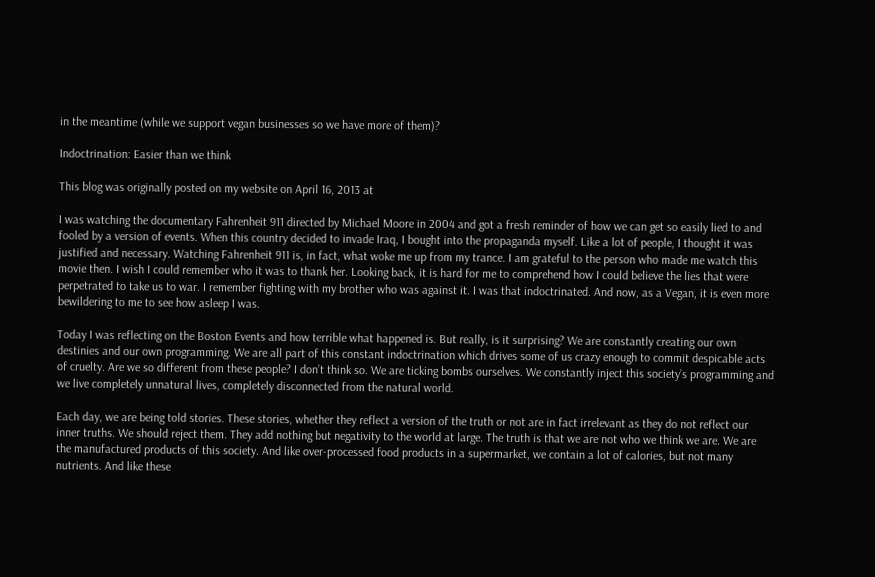in the meantime (while we support vegan businesses so we have more of them)?

Indoctrination: Easier than we think

This blog was originally posted on my website on April 16, 2013 at

I was watching the documentary Fahrenheit 911 directed by Michael Moore in 2004 and got a fresh reminder of how we can get so easily lied to and fooled by a version of events. When this country decided to invade Iraq, I bought into the propaganda myself. Like a lot of people, I thought it was justified and necessary. Watching Fahrenheit 911 is, in fact, what woke me up from my trance. I am grateful to the person who made me watch this movie then. I wish I could remember who it was to thank her. Looking back, it is hard for me to comprehend how I could believe the lies that were perpetrated to take us to war. I remember fighting with my brother who was against it. I was that indoctrinated. And now, as a Vegan, it is even more bewildering to me to see how asleep I was.

Today I was reflecting on the Boston Events and how terrible what happened is. But really, is it surprising? We are constantly creating our own destinies and our own programming. We are all part of this constant indoctrination which drives some of us crazy enough to commit despicable acts of cruelty. Are we so different from these people? I don’t think so. We are ticking bombs ourselves. We constantly inject this society’s programming and we live completely unnatural lives, completely disconnected from the natural world.

Each day, we are being told stories. These stories, whether they reflect a version of the truth or not are in fact irrelevant as they do not reflect our inner truths. We should reject them. They add nothing but negativity to the world at large. The truth is that we are not who we think we are. We are the manufactured products of this society. And like over-processed food products in a supermarket, we contain a lot of calories, but not many nutrients. And like these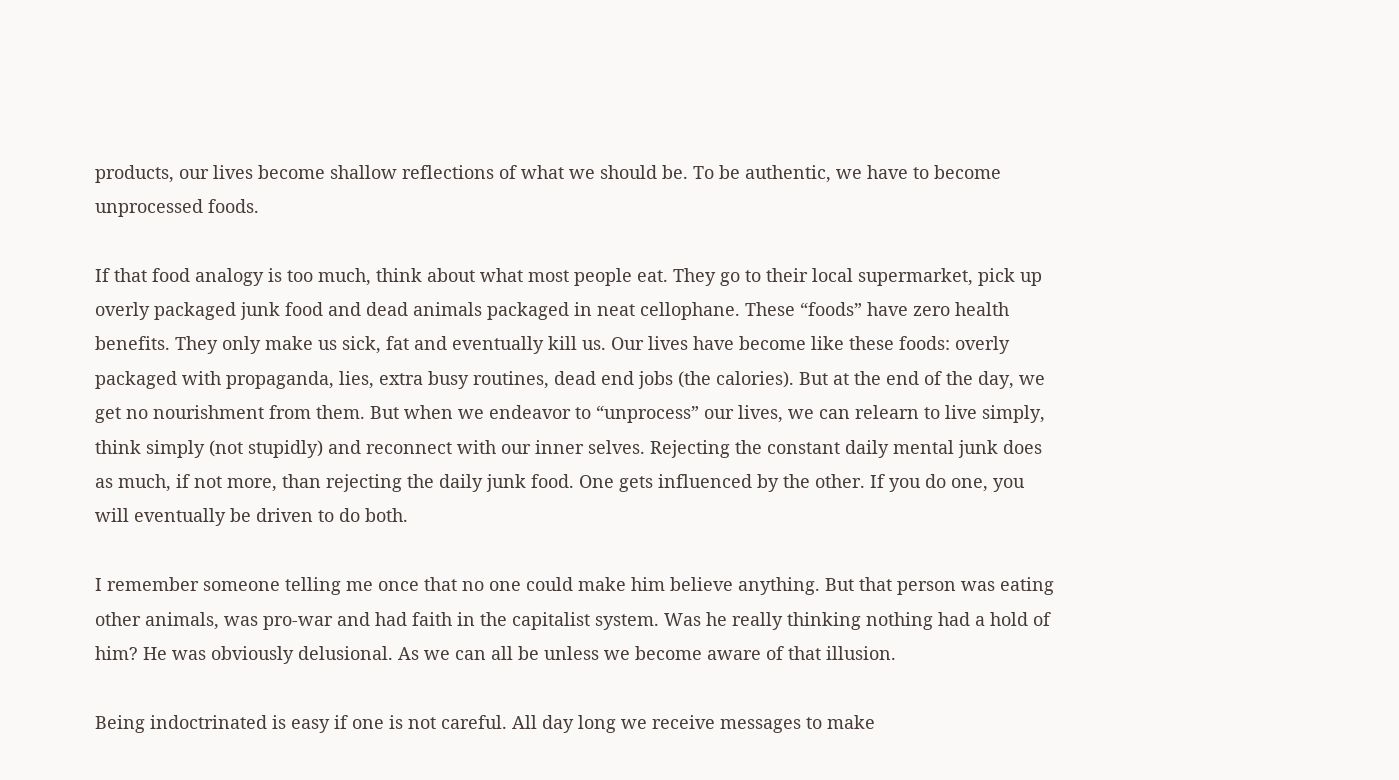products, our lives become shallow reflections of what we should be. To be authentic, we have to become unprocessed foods.

If that food analogy is too much, think about what most people eat. They go to their local supermarket, pick up overly packaged junk food and dead animals packaged in neat cellophane. These “foods” have zero health benefits. They only make us sick, fat and eventually kill us. Our lives have become like these foods: overly packaged with propaganda, lies, extra busy routines, dead end jobs (the calories). But at the end of the day, we get no nourishment from them. But when we endeavor to “unprocess” our lives, we can relearn to live simply, think simply (not stupidly) and reconnect with our inner selves. Rejecting the constant daily mental junk does as much, if not more, than rejecting the daily junk food. One gets influenced by the other. If you do one, you will eventually be driven to do both.

I remember someone telling me once that no one could make him believe anything. But that person was eating other animals, was pro-war and had faith in the capitalist system. Was he really thinking nothing had a hold of him? He was obviously delusional. As we can all be unless we become aware of that illusion.

Being indoctrinated is easy if one is not careful. All day long we receive messages to make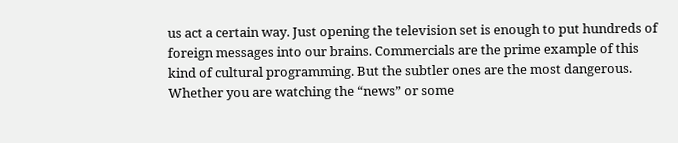us act a certain way. Just opening the television set is enough to put hundreds of foreign messages into our brains. Commercials are the prime example of this kind of cultural programming. But the subtler ones are the most dangerous. Whether you are watching the “news” or some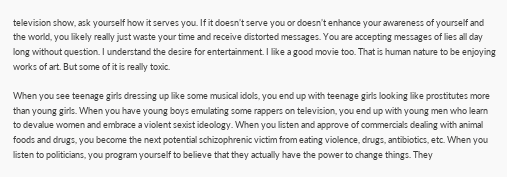television show, ask yourself how it serves you. If it doesn’t serve you or doesn’t enhance your awareness of yourself and the world, you likely really just waste your time and receive distorted messages. You are accepting messages of lies all day long without question. I understand the desire for entertainment. I like a good movie too. That is human nature to be enjoying works of art. But some of it is really toxic.

When you see teenage girls dressing up like some musical idols, you end up with teenage girls looking like prostitutes more than young girls. When you have young boys emulating some rappers on television, you end up with young men who learn to devalue women and embrace a violent sexist ideology. When you listen and approve of commercials dealing with animal foods and drugs, you become the next potential schizophrenic victim from eating violence, drugs, antibiotics, etc. When you listen to politicians, you program yourself to believe that they actually have the power to change things. They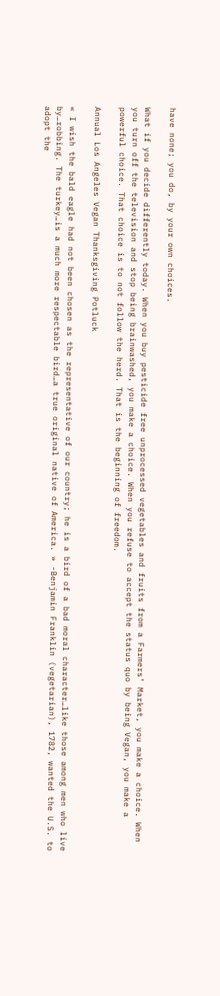have none; you do, by your own choices.

What if you decide differently today. When you buy pesticide free unprocessed vegetables and fruits from a Farmers’ Market, you make a choice. When you turn off the television and stop being brainwashed, you make a choice. When you refuse to accept the status quo by being Vegan, you make a powerful choice. That choice is to not follow the herd. That is the beginning of freedom.

Annual Los Angeles Vegan Thanksgiving Potluck

« I wish the bald eagle had not been chosen as the representative of our country; he is a bird of a bad moral character…like those among men who live by…robbing. The turkey…is a much more respectable bird…a true original native of America. » -Benjamin Franklin (vegetarian), 1782, wanted the U.S. to adopt the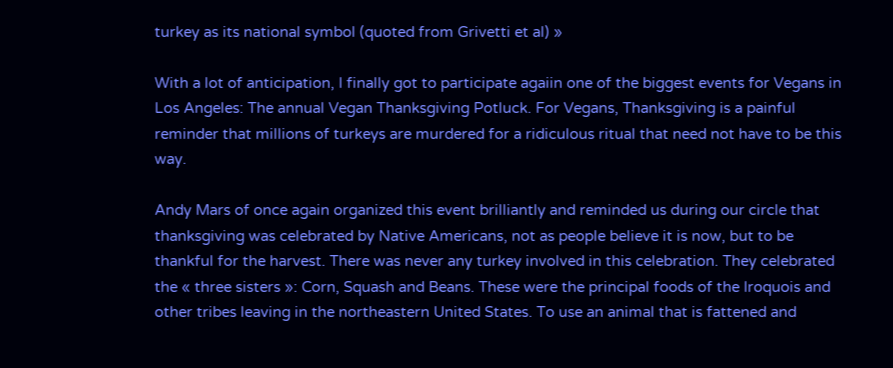turkey as its national symbol (quoted from Grivetti et al) »

With a lot of anticipation, I finally got to participate agaiin one of the biggest events for Vegans in Los Angeles: The annual Vegan Thanksgiving Potluck. For Vegans, Thanksgiving is a painful reminder that millions of turkeys are murdered for a ridiculous ritual that need not have to be this way.

Andy Mars of once again organized this event brilliantly and reminded us during our circle that thanksgiving was celebrated by Native Americans, not as people believe it is now, but to be thankful for the harvest. There was never any turkey involved in this celebration. They celebrated the « three sisters »: Corn, Squash and Beans. These were the principal foods of the Iroquois and other tribes leaving in the northeastern United States. To use an animal that is fattened and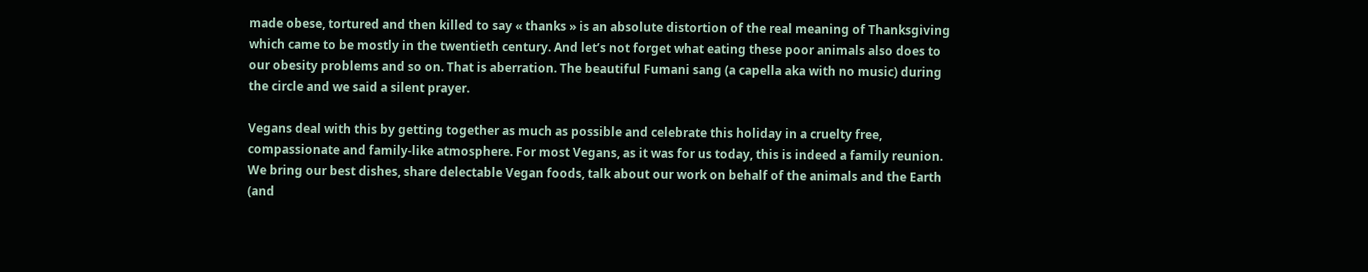made obese, tortured and then killed to say « thanks » is an absolute distortion of the real meaning of Thanksgiving which came to be mostly in the twentieth century. And let’s not forget what eating these poor animals also does to our obesity problems and so on. That is aberration. The beautiful Fumani sang (a capella aka with no music) during the circle and we said a silent prayer.

Vegans deal with this by getting together as much as possible and celebrate this holiday in a cruelty free, compassionate and family-like atmosphere. For most Vegans, as it was for us today, this is indeed a family reunion. We bring our best dishes, share delectable Vegan foods, talk about our work on behalf of the animals and the Earth (and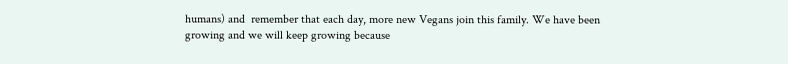humans) and  remember that each day, more new Vegans join this family. We have been growing and we will keep growing because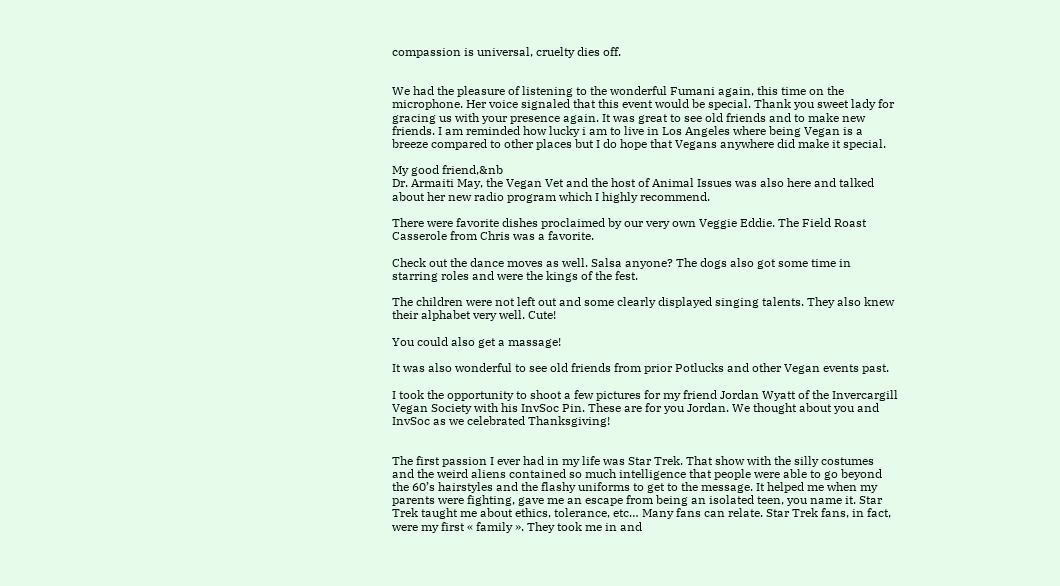compassion is universal, cruelty dies off.


We had the pleasure of listening to the wonderful Fumani again, this time on the microphone. Her voice signaled that this event would be special. Thank you sweet lady for gracing us with your presence again. It was great to see old friends and to make new friends. I am reminded how lucky i am to live in Los Angeles where being Vegan is a breeze compared to other places but I do hope that Vegans anywhere did make it special.

My good friend,&nb
Dr. Armaiti May, the Vegan Vet and the host of Animal Issues was also here and talked about her new radio program which I highly recommend.

There were favorite dishes proclaimed by our very own Veggie Eddie. The Field Roast Casserole from Chris was a favorite.

Check out the dance moves as well. Salsa anyone? The dogs also got some time in starring roles and were the kings of the fest.

The children were not left out and some clearly displayed singing talents. They also knew their alphabet very well. Cute!

You could also get a massage!

It was also wonderful to see old friends from prior Potlucks and other Vegan events past.

I took the opportunity to shoot a few pictures for my friend Jordan Wyatt of the Invercargill Vegan Society with his InvSoc Pin. These are for you Jordan. We thought about you and InvSoc as we celebrated Thanksgiving!


The first passion I ever had in my life was Star Trek. That show with the silly costumes and the weird aliens contained so much intelligence that people were able to go beyond the 60’s hairstyles and the flashy uniforms to get to the message. It helped me when my parents were fighting, gave me an escape from being an isolated teen, you name it. Star Trek taught me about ethics, tolerance, etc… Many fans can relate. Star Trek fans, in fact, were my first « family ». They took me in and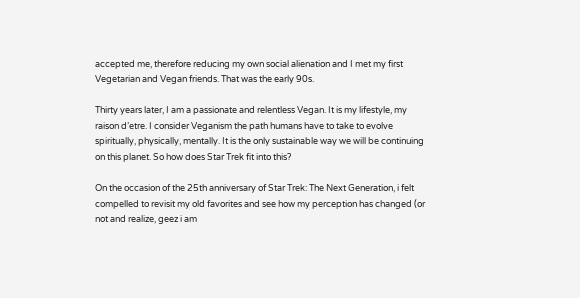accepted me, therefore reducing my own social alienation and I met my first Vegetarian and Vegan friends. That was the early 90s.

Thirty years later, I am a passionate and relentless Vegan. It is my lifestyle, my raison d’etre. I consider Veganism the path humans have to take to evolve spiritually, physically, mentally. It is the only sustainable way we will be continuing on this planet. So how does Star Trek fit into this?

On the occasion of the 25th anniversary of Star Trek: The Next Generation, i felt compelled to revisit my old favorites and see how my perception has changed (or not and realize, geez i am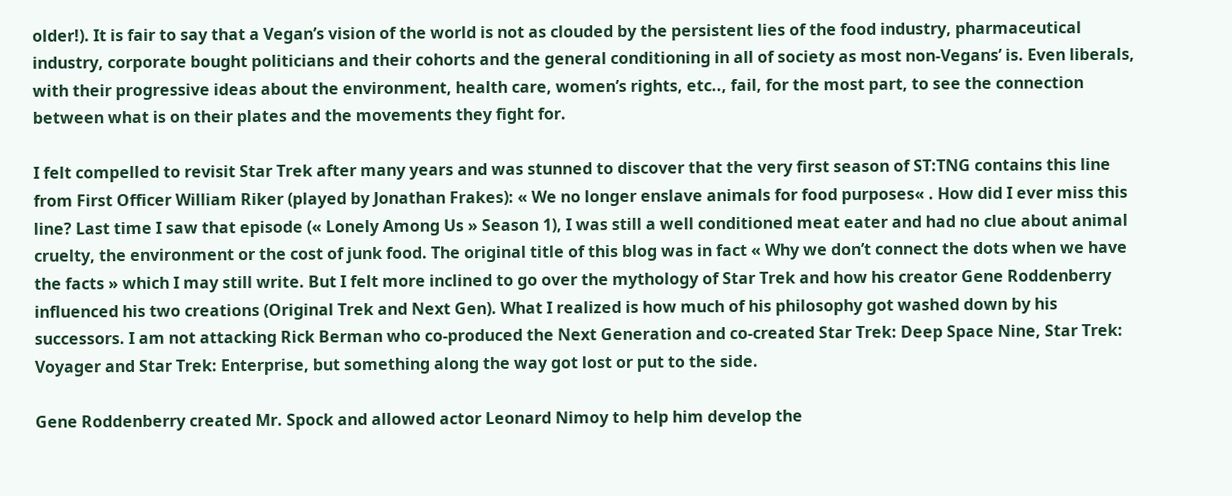older!). It is fair to say that a Vegan’s vision of the world is not as clouded by the persistent lies of the food industry, pharmaceutical industry, corporate bought politicians and their cohorts and the general conditioning in all of society as most non-Vegans’ is. Even liberals, with their progressive ideas about the environment, health care, women’s rights, etc.., fail, for the most part, to see the connection between what is on their plates and the movements they fight for.

I felt compelled to revisit Star Trek after many years and was stunned to discover that the very first season of ST:TNG contains this line from First Officer William Riker (played by Jonathan Frakes): « We no longer enslave animals for food purposes« . How did I ever miss this line? Last time I saw that episode (« Lonely Among Us » Season 1), I was still a well conditioned meat eater and had no clue about animal cruelty, the environment or the cost of junk food. The original title of this blog was in fact « Why we don’t connect the dots when we have the facts » which I may still write. But I felt more inclined to go over the mythology of Star Trek and how his creator Gene Roddenberry influenced his two creations (Original Trek and Next Gen). What I realized is how much of his philosophy got washed down by his successors. I am not attacking Rick Berman who co-produced the Next Generation and co-created Star Trek: Deep Space Nine, Star Trek: Voyager and Star Trek: Enterprise, but something along the way got lost or put to the side.

Gene Roddenberry created Mr. Spock and allowed actor Leonard Nimoy to help him develop the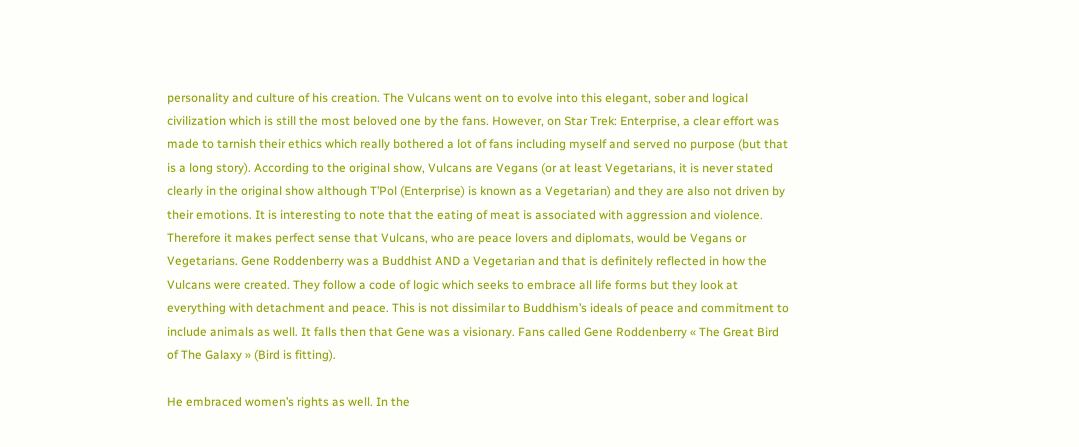personality and culture of his creation. The Vulcans went on to evolve into this elegant, sober and logical civilization which is still the most beloved one by the fans. However, on Star Trek: Enterprise, a clear effort was made to tarnish their ethics which really bothered a lot of fans including myself and served no purpose (but that is a long story). According to the original show, Vulcans are Vegans (or at least Vegetarians, it is never stated clearly in the original show although T’Pol (Enterprise) is known as a Vegetarian) and they are also not driven by their emotions. It is interesting to note that the eating of meat is associated with aggression and violence. Therefore it makes perfect sense that Vulcans, who are peace lovers and diplomats, would be Vegans or Vegetarians. Gene Roddenberry was a Buddhist AND a Vegetarian and that is definitely reflected in how the Vulcans were created. They follow a code of logic which seeks to embrace all life forms but they look at everything with detachment and peace. This is not dissimilar to Buddhism’s ideals of peace and commitment to include animals as well. It falls then that Gene was a visionary. Fans called Gene Roddenberry « The Great Bird of The Galaxy » (Bird is fitting).

He embraced women’s rights as well. In the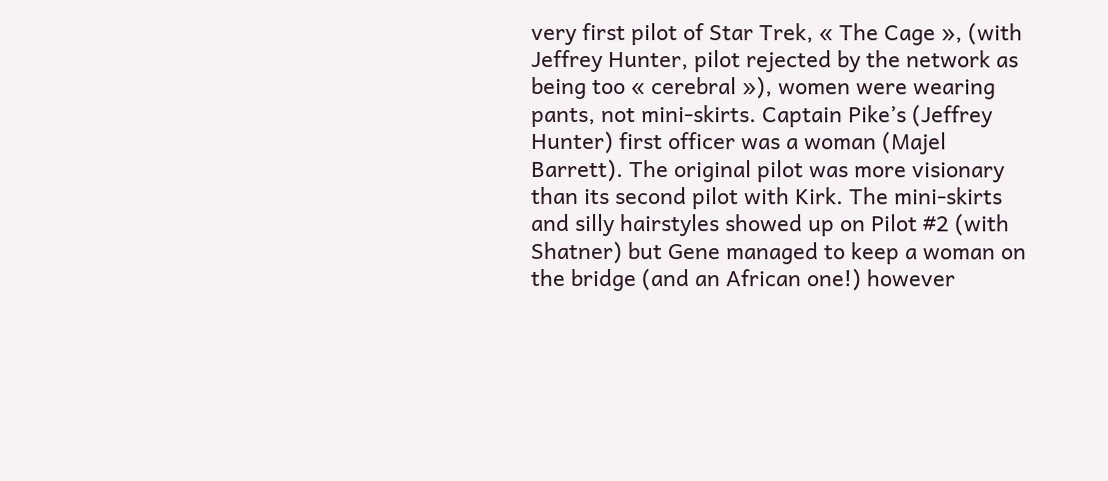very first pilot of Star Trek, « The Cage », (with Jeffrey Hunter, pilot rejected by the network as being too « cerebral »), women were wearing pants, not mini-skirts. Captain Pike’s (Jeffrey Hunter) first officer was a woman (Majel Barrett). The original pilot was more visionary than its second pilot with Kirk. The mini-skirts and silly hairstyles showed up on Pilot #2 (with Shatner) but Gene managed to keep a woman on the bridge (and an African one!) however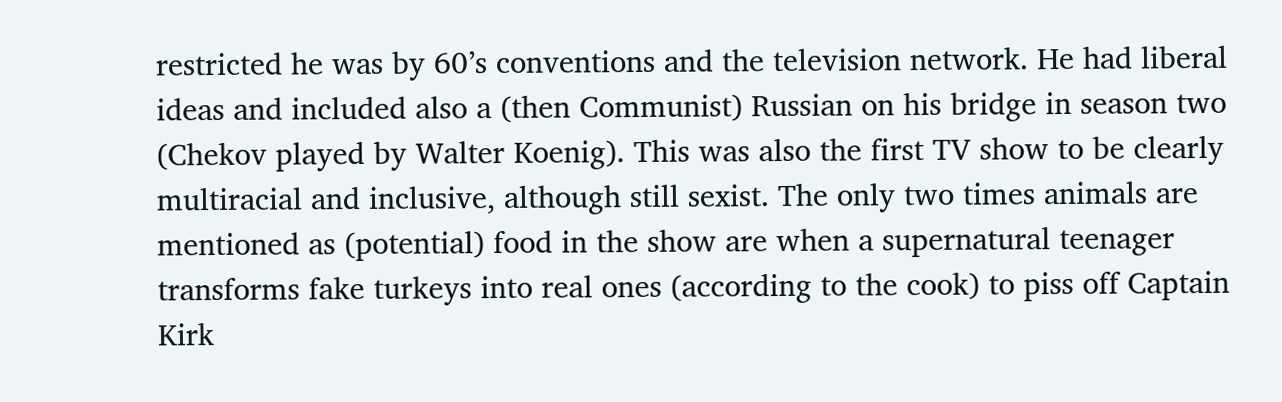restricted he was by 60’s conventions and the television network. He had liberal ideas and included also a (then Communist) Russian on his bridge in season two (Chekov played by Walter Koenig). This was also the first TV show to be clearly multiracial and inclusive, although still sexist. The only two times animals are mentioned as (potential) food in the show are when a supernatural teenager transforms fake turkeys into real ones (according to the cook) to piss off Captain Kirk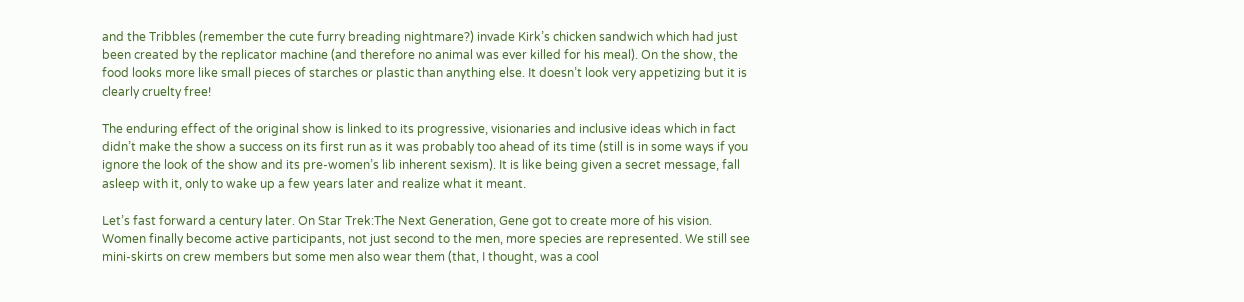and the Tribbles (remember the cute furry breading nightmare?) invade Kirk’s chicken sandwich which had just been created by the replicator machine (and therefore no animal was ever killed for his meal). On the show, the food looks more like small pieces of starches or plastic than anything else. It doesn’t look very appetizing but it is clearly cruelty free!

The enduring effect of the original show is linked to its progressive, visionaries and inclusive ideas which in fact didn’t make the show a success on its first run as it was probably too ahead of its time (still is in some ways if you ignore the look of the show and its pre-women’s lib inherent sexism). It is like being given a secret message, fall asleep with it, only to wake up a few years later and realize what it meant.

Let’s fast forward a century later. On Star Trek:The Next Generation, Gene got to create more of his vision. Women finally become active participants, not just second to the men, more species are represented. We still see mini-skirts on crew members but some men also wear them (that, I thought, was a cool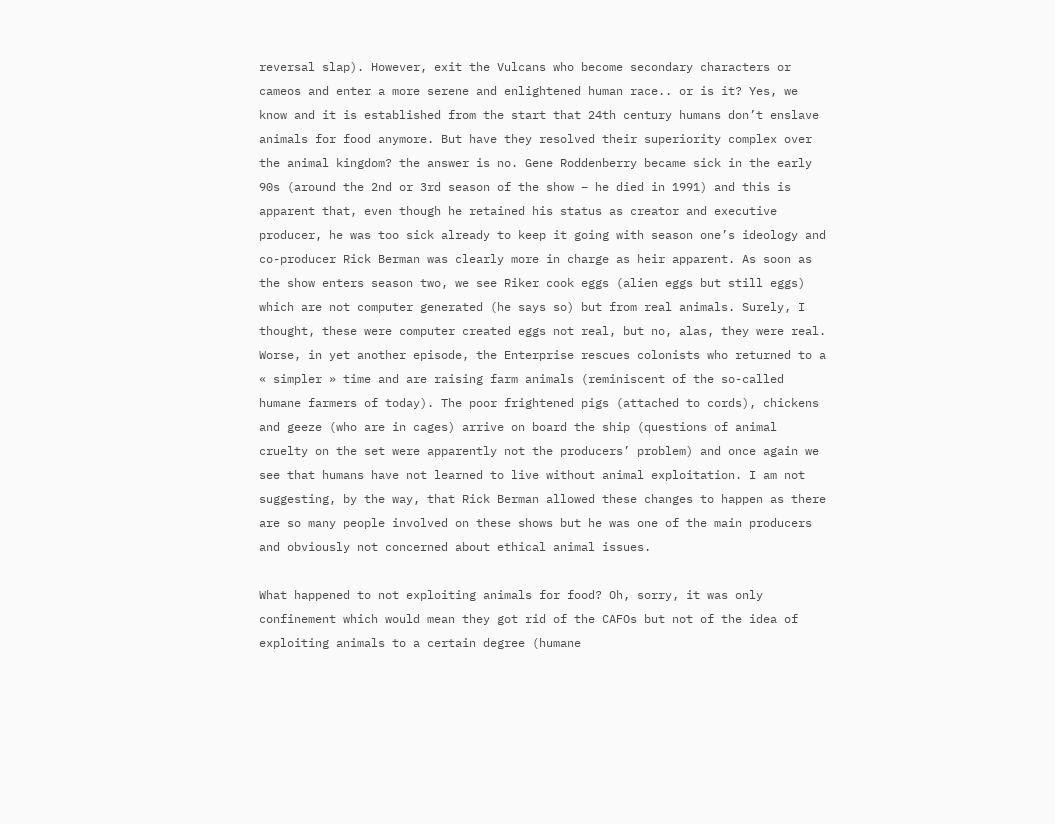reversal slap). However, exit the Vulcans who become secondary characters or cameos and enter a more serene and enlightened human race.. or is it? Yes, we know and it is established from the start that 24th century humans don’t enslave animals for food anymore. But have they resolved their superiority complex over the animal kingdom? the answer is no. Gene Roddenberry became sick in the early 90s (around the 2nd or 3rd season of the show – he died in 1991) and this is apparent that, even though he retained his status as creator and executive producer, he was too sick already to keep it going with season one’s ideology and co-producer Rick Berman was clearly more in charge as heir apparent. As soon as the show enters season two, we see Riker cook eggs (alien eggs but still eggs) which are not computer generated (he says so) but from real animals. Surely, I thought, these were computer created eggs not real, but no, alas, they were real. Worse, in yet another episode, the Enterprise rescues colonists who returned to a « simpler » time and are raising farm animals (reminiscent of the so-called humane farmers of today). The poor frightened pigs (attached to cords), chickens and geeze (who are in cages) arrive on board the ship (questions of animal cruelty on the set were apparently not the producers’ problem) and once again we see that humans have not learned to live without animal exploitation. I am not suggesting, by the way, that Rick Berman allowed these changes to happen as there are so many people involved on these shows but he was one of the main producers and obviously not concerned about ethical animal issues.

What happened to not exploiting animals for food? Oh, sorry, it was only confinement which would mean they got rid of the CAFOs but not of the idea of exploiting animals to a certain degree (humane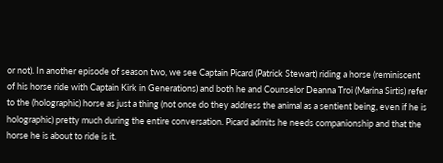or not). In another episode of season two, we see Captain Picard (Patrick Stewart) riding a horse (reminiscent of his horse ride with Captain Kirk in Generations) and both he and Counselor Deanna Troi (Marina Sirtis) refer to the (holographic) horse as just a thing (not once do they address the animal as a sentient being, even if he is holographic) pretty much during the entire conversation. Picard admits he needs companionship and that the horse he is about to ride is it.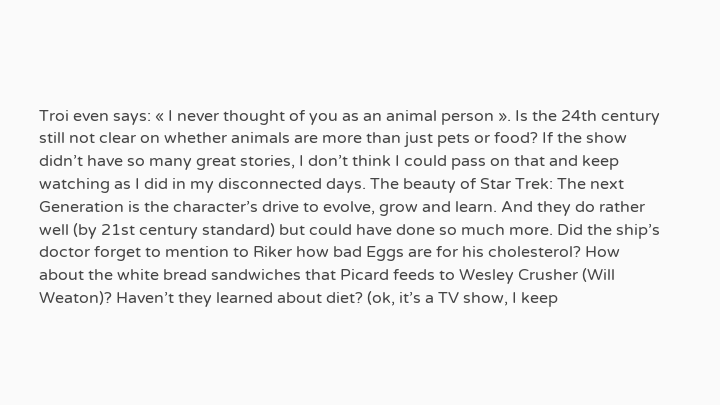Troi even says: « I never thought of you as an animal person ». Is the 24th century still not clear on whether animals are more than just pets or food? If the show didn’t have so many great stories, I don’t think I could pass on that and keep watching as I did in my disconnected days. The beauty of Star Trek: The next Generation is the character’s drive to evolve, grow and learn. And they do rather well (by 21st century standard) but could have done so much more. Did the ship’s doctor forget to mention to Riker how bad Eggs are for his cholesterol? How about the white bread sandwiches that Picard feeds to Wesley Crusher (Will Weaton)? Haven’t they learned about diet? (ok, it’s a TV show, I keep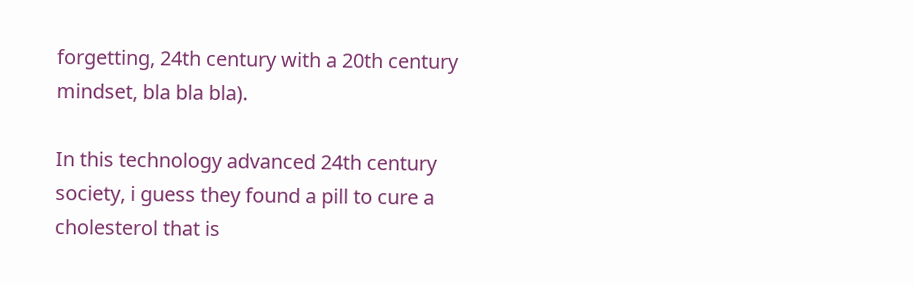forgetting, 24th century with a 20th century mindset, bla bla bla).

In this technology advanced 24th century society, i guess they found a pill to cure a cholesterol that is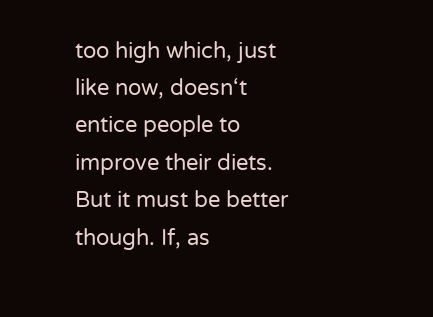too high which, just like now, doesn‘t entice people to improve their diets. But it must be better though. If, as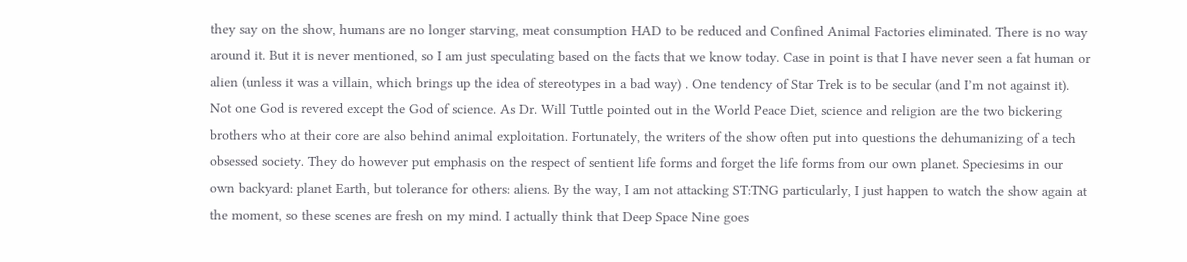they say on the show, humans are no longer starving, meat consumption HAD to be reduced and Confined Animal Factories eliminated. There is no way around it. But it is never mentioned, so I am just speculating based on the facts that we know today. Case in point is that I have never seen a fat human or alien (unless it was a villain, which brings up the idea of stereotypes in a bad way) . One tendency of Star Trek is to be secular (and I’m not against it). Not one God is revered except the God of science. As Dr. Will Tuttle pointed out in the World Peace Diet, science and religion are the two bickering brothers who at their core are also behind animal exploitation. Fortunately, the writers of the show often put into questions the dehumanizing of a tech obsessed society. They do however put emphasis on the respect of sentient life forms and forget the life forms from our own planet. Speciesims in our own backyard: planet Earth, but tolerance for others: aliens. By the way, I am not attacking ST:TNG particularly, I just happen to watch the show again at the moment, so these scenes are fresh on my mind. I actually think that Deep Space Nine goes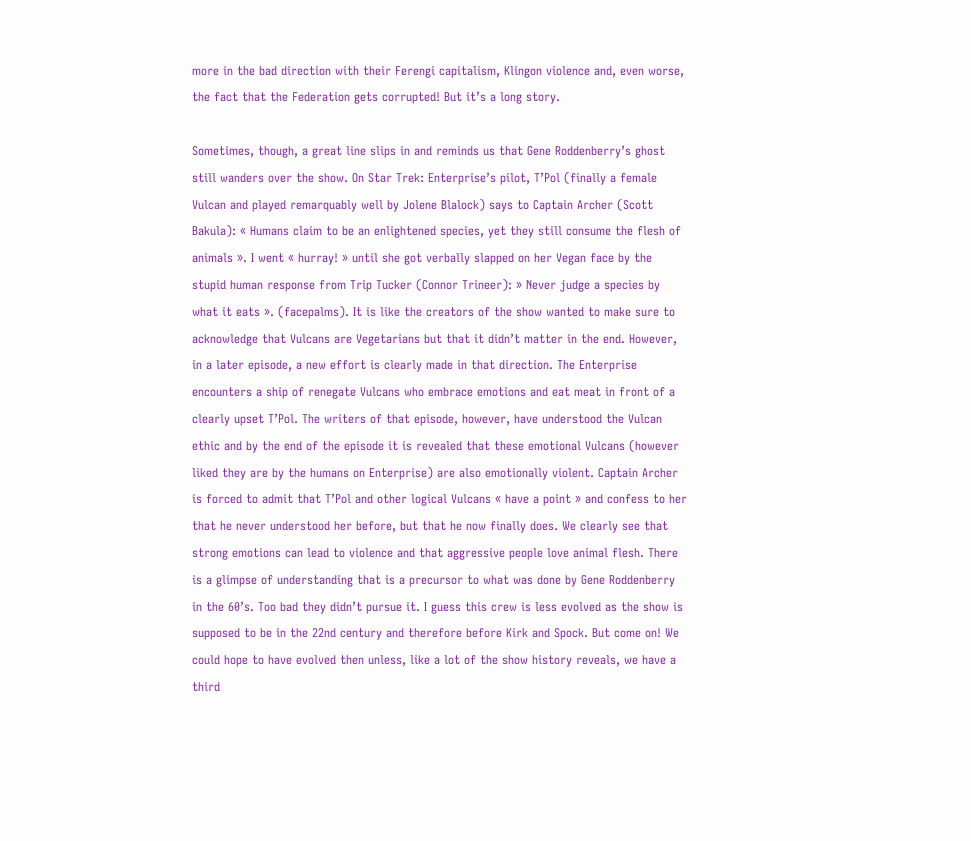more in the bad direction with their Ferengi capitalism, Klingon violence and, even worse, the fact that the Federation gets corrupted! But it’s a long story.

Sometimes, though, a great line slips in and reminds us that Gene Roddenberry’s ghost still wanders over the show. On Star Trek: Enterprise’s pilot, T’Pol (finally a female Vulcan and played remarquably well by Jolene Blalock) says to Captain Archer (Scott Bakula): « Humans claim to be an enlightened species, yet they still consume the flesh of animals ». I went « hurray! » until she got verbally slapped on her Vegan face by the stupid human response from Trip Tucker (Connor Trineer): » Never judge a species by what it eats ». (facepalms). It is like the creators of the show wanted to make sure to acknowledge that Vulcans are Vegetarians but that it didn’t matter in the end. However, in a later episode, a new effort is clearly made in that direction. The Enterprise encounters a ship of renegate Vulcans who embrace emotions and eat meat in front of a clearly upset T’Pol. The writers of that episode, however, have understood the Vulcan ethic and by the end of the episode it is revealed that these emotional Vulcans (however liked they are by the humans on Enterprise) are also emotionally violent. Captain Archer is forced to admit that T’Pol and other logical Vulcans « have a point » and confess to her that he never understood her before, but that he now finally does. We clearly see that strong emotions can lead to violence and that aggressive people love animal flesh. There is a glimpse of understanding that is a precursor to what was done by Gene Roddenberry in the 60’s. Too bad they didn’t pursue it. I guess this crew is less evolved as the show is supposed to be in the 22nd century and therefore before Kirk and Spock. But come on! We could hope to have evolved then unless, like a lot of the show history reveals, we have a third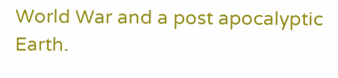World War and a post apocalyptic Earth.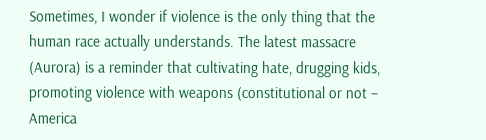Sometimes, I wonder if violence is the only thing that the human race actually understands. The latest massacre (Aurora) is a reminder that cultivating hate, drugging kids, promoting violence with weapons (constitutional or not – America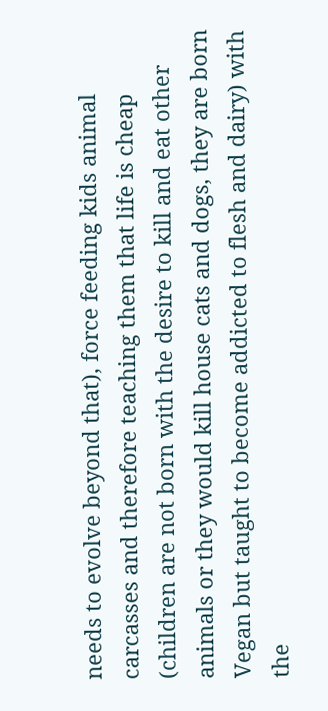needs to evolve beyond that), force feeding kids animal carcasses and therefore teaching them that life is cheap (children are not born with the desire to kill and eat other animals or they would kill house cats and dogs, they are born Vegan but taught to become addicted to flesh and dairy) with the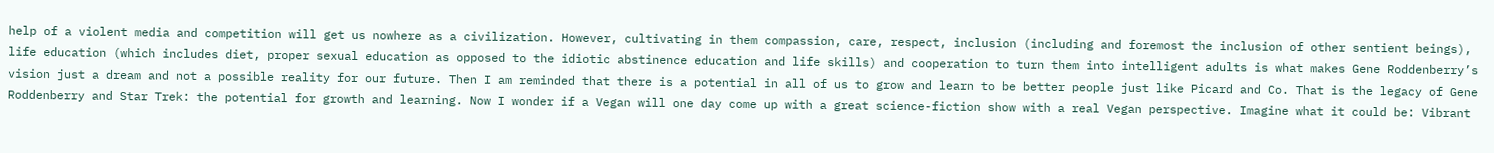help of a violent media and competition will get us nowhere as a civilization. However, cultivating in them compassion, care, respect, inclusion (including and foremost the inclusion of other sentient beings), life education (which includes diet, proper sexual education as opposed to the idiotic abstinence education and life skills) and cooperation to turn them into intelligent adults is what makes Gene Roddenberry’s vision just a dream and not a possible reality for our future. Then I am reminded that there is a potential in all of us to grow and learn to be better people just like Picard and Co. That is the legacy of Gene Roddenberry and Star Trek: the potential for growth and learning. Now I wonder if a Vegan will one day come up with a great science-fiction show with a real Vegan perspective. Imagine what it could be: Vibrant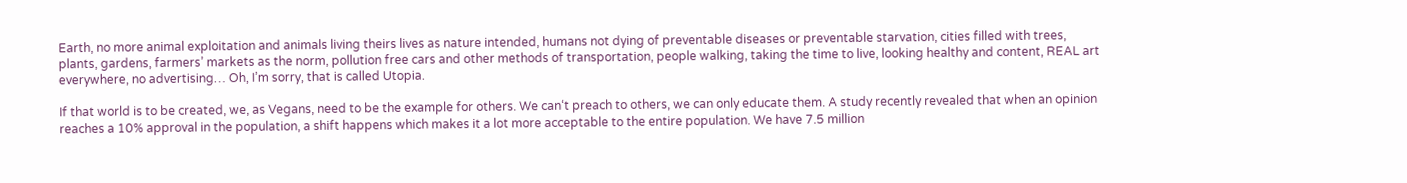Earth, no more animal exploitation and animals living theirs lives as nature intended, humans not dying of preventable diseases or preventable starvation, cities filled with trees, plants, gardens, farmers’ markets as the norm, pollution free cars and other methods of transportation, people walking, taking the time to live, looking healthy and content, REAL art everywhere, no advertising… Oh, I’m sorry, that is called Utopia.

If that world is to be created, we, as Vegans, need to be the example for others. We can‘t preach to others, we can only educate them. A study recently revealed that when an opinion reaches a 10% approval in the population, a shift happens which makes it a lot more acceptable to the entire population. We have 7.5 million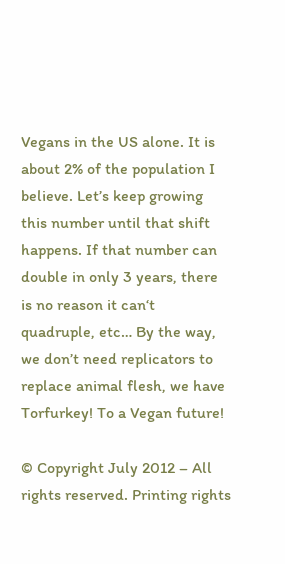Vegans in the US alone. It is about 2% of the population I believe. Let’s keep growing this number until that shift happens. If that number can double in only 3 years, there is no reason it can‘t quadruple, etc… By the way, we don’t need replicators to replace animal flesh, we have Torfurkey! To a Vegan future!

© Copyright July 2012 – All rights reserved. Printing rights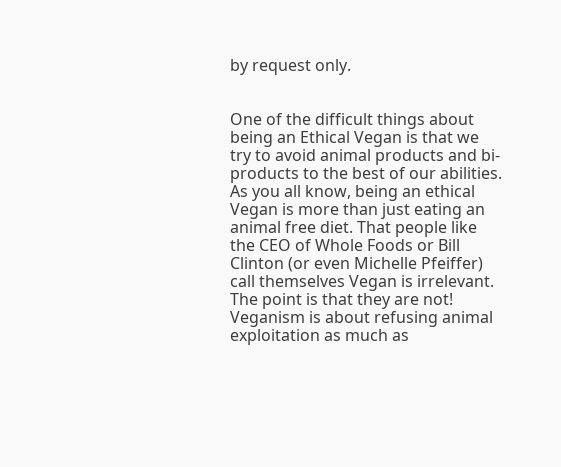by request only.


One of the difficult things about being an Ethical Vegan is that we try to avoid animal products and bi-products to the best of our abilities. As you all know, being an ethical Vegan is more than just eating an animal free diet. That people like the CEO of Whole Foods or Bill Clinton (or even Michelle Pfeiffer) call themselves Vegan is irrelevant. The point is that they are not! Veganism is about refusing animal exploitation as much as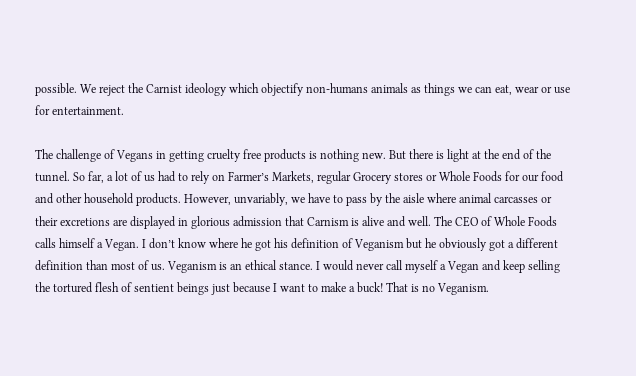possible. We reject the Carnist ideology which objectify non-humans animals as things we can eat, wear or use for entertainment.

The challenge of Vegans in getting cruelty free products is nothing new. But there is light at the end of the tunnel. So far, a lot of us had to rely on Farmer’s Markets, regular Grocery stores or Whole Foods for our food and other household products. However, unvariably, we have to pass by the aisle where animal carcasses or their excretions are displayed in glorious admission that Carnism is alive and well. The CEO of Whole Foods calls himself a Vegan. I don’t know where he got his definition of Veganism but he obviously got a different definition than most of us. Veganism is an ethical stance. I would never call myself a Vegan and keep selling the tortured flesh of sentient beings just because I want to make a buck! That is no Veganism.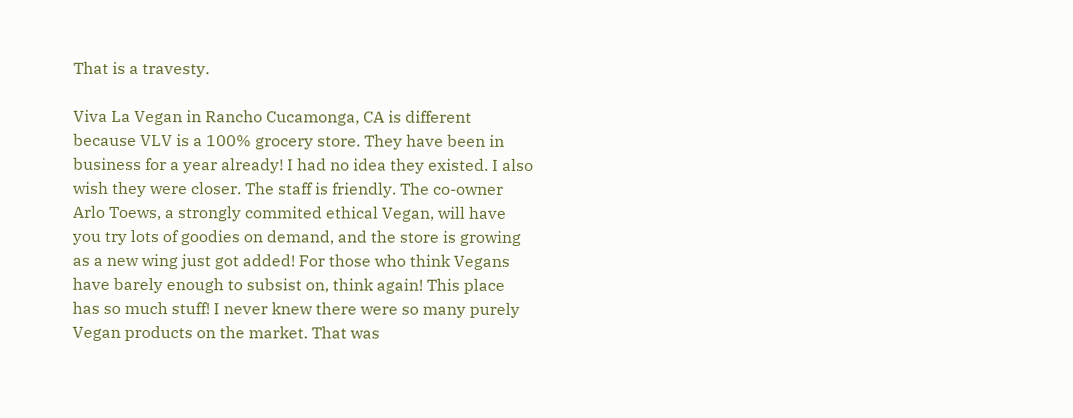That is a travesty.

Viva La Vegan in Rancho Cucamonga, CA is different because VLV is a 100% grocery store. They have been in business for a year already! I had no idea they existed. I also wish they were closer. The staff is friendly. The co-owner Arlo Toews, a strongly commited ethical Vegan, will have you try lots of goodies on demand, and the store is growing as a new wing just got added! For those who think Vegans have barely enough to subsist on, think again! This place has so much stuff! I never knew there were so many purely Vegan products on the market. That was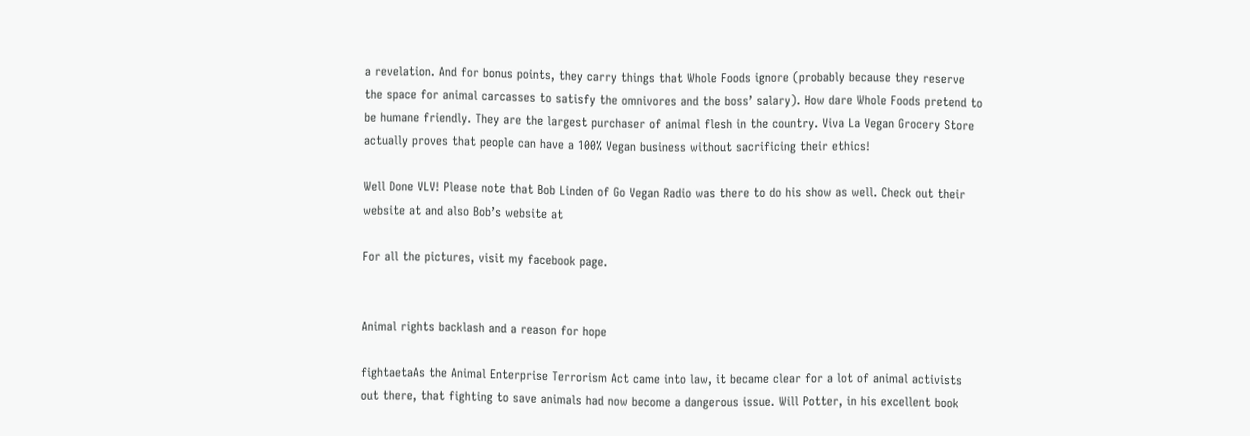a revelation. And for bonus points, they carry things that Whole Foods ignore (probably because they reserve the space for animal carcasses to satisfy the omnivores and the boss’ salary). How dare Whole Foods pretend to be humane friendly. They are the largest purchaser of animal flesh in the country. Viva La Vegan Grocery Store actually proves that people can have a 100% Vegan business without sacrificing their ethics!

Well Done VLV! Please note that Bob Linden of Go Vegan Radio was there to do his show as well. Check out their website at and also Bob’s website at

For all the pictures, visit my facebook page.


Animal rights backlash and a reason for hope

fightaetaAs the Animal Enterprise Terrorism Act came into law, it became clear for a lot of animal activists out there, that fighting to save animals had now become a dangerous issue. Will Potter, in his excellent book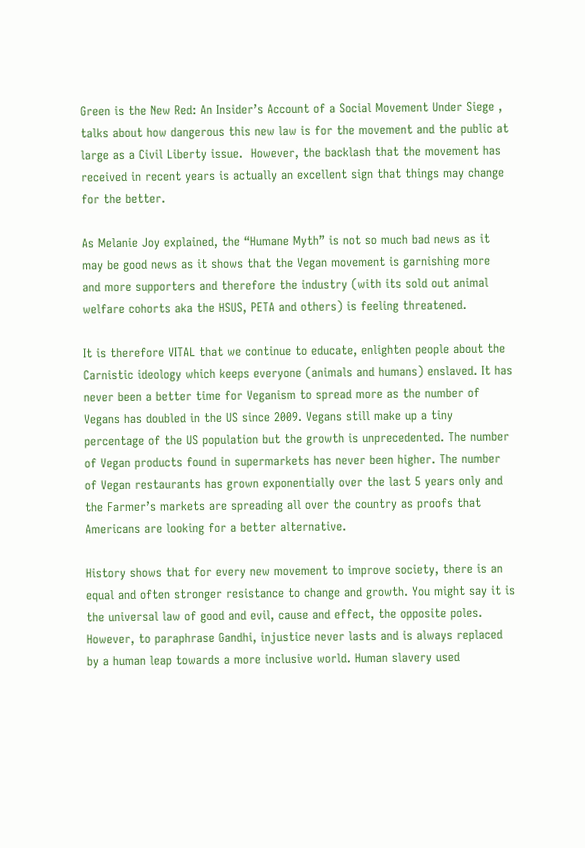Green is the New Red: An Insider’s Account of a Social Movement Under Siege , talks about how dangerous this new law is for the movement and the public at large as a Civil Liberty issue.  However, the backlash that the movement has received in recent years is actually an excellent sign that things may change for the better.

As Melanie Joy explained, the “Humane Myth” is not so much bad news as it may be good news as it shows that the Vegan movement is garnishing more and more supporters and therefore the industry (with its sold out animal welfare cohorts aka the HSUS, PETA and others) is feeling threatened.

It is therefore VITAL that we continue to educate, enlighten people about the Carnistic ideology which keeps everyone (animals and humans) enslaved. It has never been a better time for Veganism to spread more as the number of Vegans has doubled in the US since 2009. Vegans still make up a tiny percentage of the US population but the growth is unprecedented. The number of Vegan products found in supermarkets has never been higher. The number of Vegan restaurants has grown exponentially over the last 5 years only and the Farmer’s markets are spreading all over the country as proofs that Americans are looking for a better alternative.

History shows that for every new movement to improve society, there is an equal and often stronger resistance to change and growth. You might say it is the universal law of good and evil, cause and effect, the opposite poles. However, to paraphrase Gandhi, injustice never lasts and is always replaced by a human leap towards a more inclusive world. Human slavery used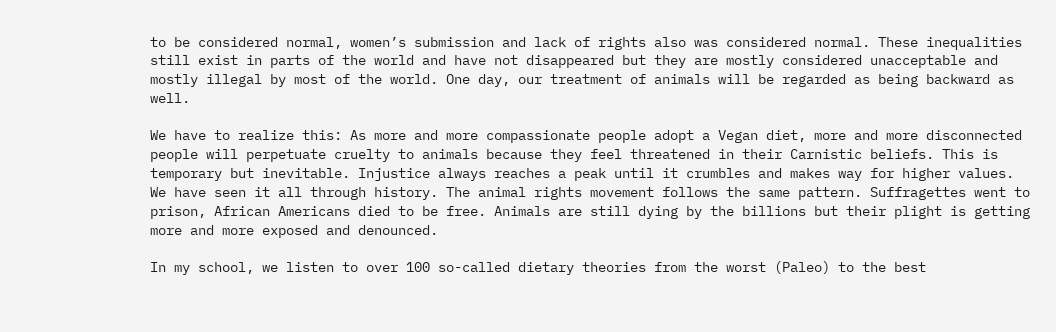to be considered normal, women’s submission and lack of rights also was considered normal. These inequalities still exist in parts of the world and have not disappeared but they are mostly considered unacceptable and mostly illegal by most of the world. One day, our treatment of animals will be regarded as being backward as well.

We have to realize this: As more and more compassionate people adopt a Vegan diet, more and more disconnected people will perpetuate cruelty to animals because they feel threatened in their Carnistic beliefs. This is temporary but inevitable. Injustice always reaches a peak until it crumbles and makes way for higher values. We have seen it all through history. The animal rights movement follows the same pattern. Suffragettes went to prison, African Americans died to be free. Animals are still dying by the billions but their plight is getting more and more exposed and denounced.

In my school, we listen to over 100 so-called dietary theories from the worst (Paleo) to the best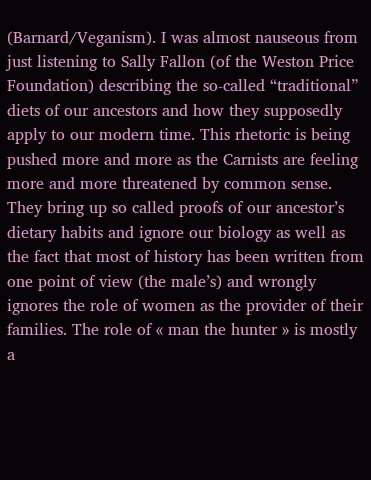(Barnard/Veganism). I was almost nauseous from just listening to Sally Fallon (of the Weston Price Foundation) describing the so-called “traditional” diets of our ancestors and how they supposedly apply to our modern time. This rhetoric is being pushed more and more as the Carnists are feeling more and more threatened by common sense. They bring up so called proofs of our ancestor’s dietary habits and ignore our biology as well as the fact that most of history has been written from one point of view (the male’s) and wrongly ignores the role of women as the provider of their families. The role of « man the hunter » is mostly a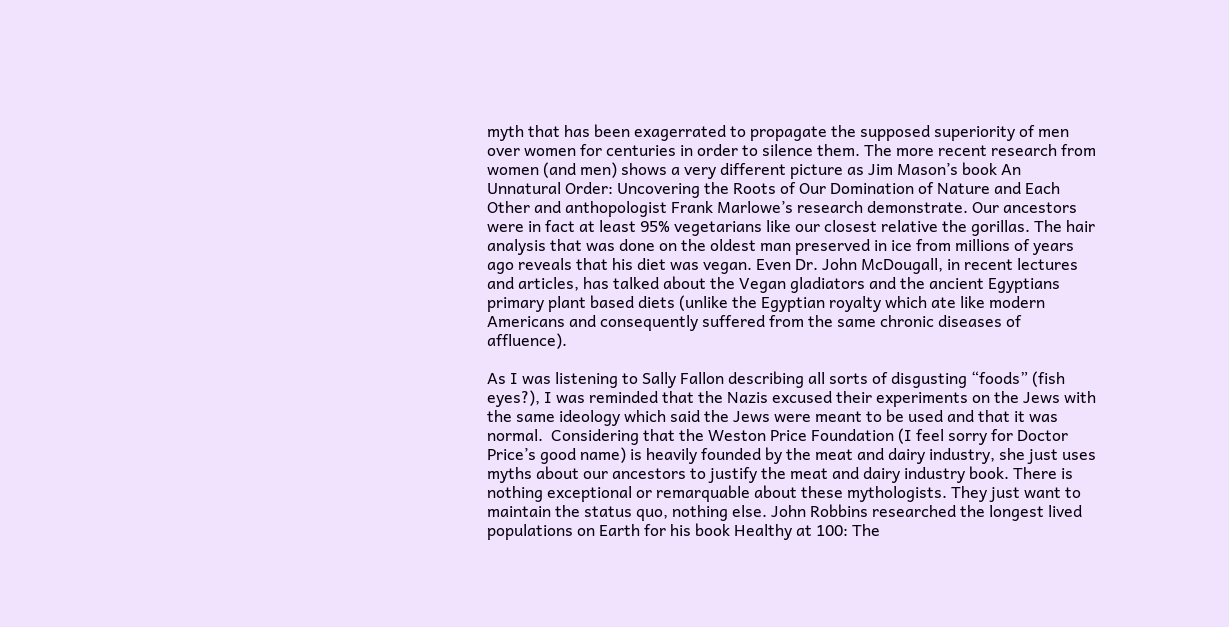myth that has been exagerrated to propagate the supposed superiority of men over women for centuries in order to silence them. The more recent research from women (and men) shows a very different picture as Jim Mason’s book An Unnatural Order: Uncovering the Roots of Our Domination of Nature and Each Other and anthopologist Frank Marlowe’s research demonstrate. Our ancestors were in fact at least 95% vegetarians like our closest relative the gorillas. The hair analysis that was done on the oldest man preserved in ice from millions of years ago reveals that his diet was vegan. Even Dr. John McDougall, in recent lectures and articles, has talked about the Vegan gladiators and the ancient Egyptians primary plant based diets (unlike the Egyptian royalty which ate like modern Americans and consequently suffered from the same chronic diseases of affluence).

As I was listening to Sally Fallon describing all sorts of disgusting “foods” (fish eyes?), I was reminded that the Nazis excused their experiments on the Jews with the same ideology which said the Jews were meant to be used and that it was normal.  Considering that the Weston Price Foundation (I feel sorry for Doctor Price’s good name) is heavily founded by the meat and dairy industry, she just uses myths about our ancestors to justify the meat and dairy industry book. There is nothing exceptional or remarquable about these mythologists. They just want to maintain the status quo, nothing else. John Robbins researched the longest lived populations on Earth for his book Healthy at 100: The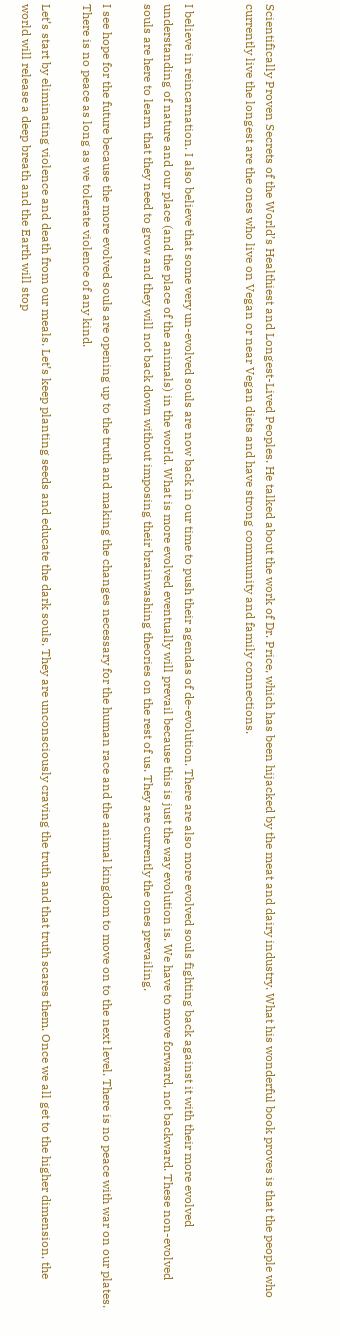Scientifically Proven Secrets of the World’s Healthiest and Longest-Lived Peoples. He talked about the work of Dr. Price, which has been hijacked by the meat and dairy industry. What his wonderful book proves is that the people who currently live the longest are the ones who live on Vegan or near Vegan diets and have strong community and family connections.


I believe in reincarnation. I also believe that some very un-evolved souls are now back in our time to push their agendas of de-evolution. There are also more evolved souls fighting back against it with their more evolved understanding of nature and our place (and the place of the animals) in the world. What is more evolved eventually will prevail because this is just the way evolution is. We have to move forward, not backward. These non-evolved souls are here to learn that they need to grow and they will not back down without imposing their brainwashing theories on the rest of us. They are currently the ones prevailing.

I see hope for the future because the more evolved souls are opening up to the truth and making the changes necessary for the human race and the animal kingdom to move on to the next level. There is no peace with war on our plates. There is no peace as long as we tolerate violence of any kind.

Let’s start by eliminating violence and death from our meals. Let’s keep planting seeds and educate the dark souls. They are unconsciously craving the truth and that truth scares them. Once we all get to the higher dimension, the world will release a deep breath and the Earth will stop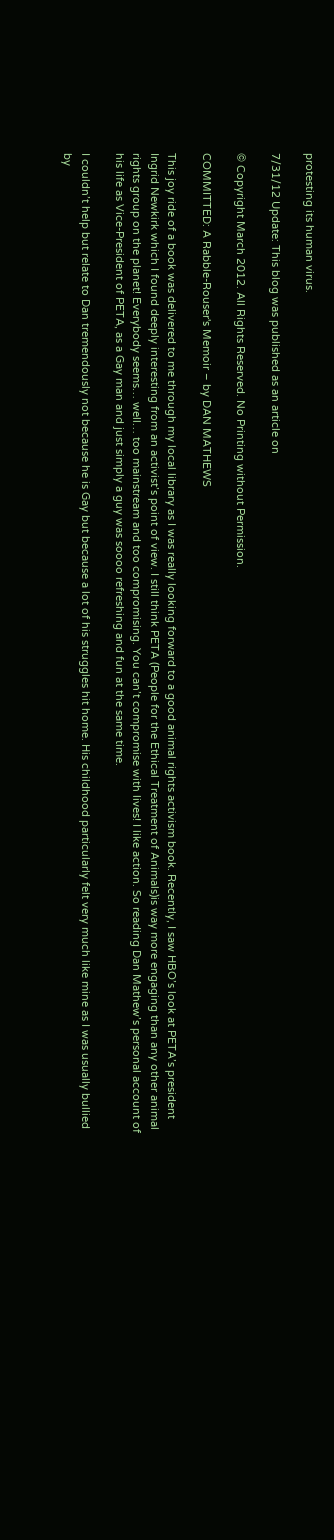protesting its human virus.

7/31/12 Update: This blog was published as an article on

© Copyright March 2012. All Rights Reserved. No Printing without Permission.

COMMITTED: A Rabble-Rouser's Memoir – by DAN MATHEWS

This joy ride of a book was delivered to me through my local library as I was really looking forward to a good animal rights activism book. Recently, I saw HBO’s look at PETA’s president Ingrid Newkirk which I found deeply interesting from an activist’s point of view. I still think PETA (People for the Ethical Treatment of Animals)is way more engaging than any other animal rights group on the planet! Everybody seems… well… too mainstream and too compromising. You can’t compromise with lives! I like action. So reading Dan Mathew’s personal account of his life as Vice-President of PETA, as a Gay man and just simply a guy was soooo refreshing and fun at the same time.

I couldn’t help but relate to Dan tremendously not because he is Gay but because a lot of his struggles hit home. His childhood particularly felt very much like mine as I was usually bullied by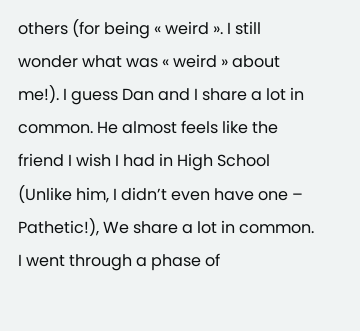others (for being « weird ». I still wonder what was « weird » about me!). I guess Dan and I share a lot in common. He almost feels like the friend I wish I had in High School (Unlike him, I didn’t even have one – Pathetic!), We share a lot in common. I went through a phase of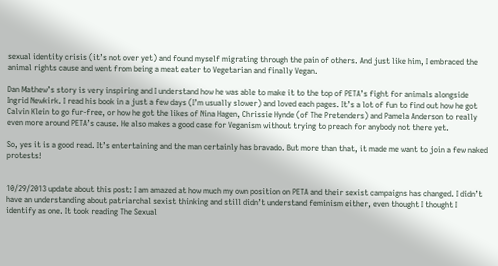sexual identity crisis (it’s not over yet) and found myself migrating through the pain of others. And just like him, I embraced the animal rights cause and went from being a meat eater to Vegetarian and finally Vegan.

Dan Mathew’s story is very inspiring and I understand how he was able to make it to the top of PETA’s fight for animals alongside Ingrid Newkirk. I read his book in a just a few days (I’m usually slower) and loved each pages. It’s a lot of fun to find out how he got Calvin Klein to go fur-free, or how he got the likes of Nina Hagen, Chrissie Hynde (of The Pretenders) and Pamela Anderson to really even more around PETA’s cause. He also makes a good case for Veganism without trying to preach for anybody not there yet.

So, yes it is a good read. It’s entertaining and the man certainly has bravado. But more than that, it made me want to join a few naked protests!


10/29/2013 update about this post: I am amazed at how much my own position on PETA and their sexist campaigns has changed. I didn’t have an understanding about patriarchal sexist thinking and still didn’t understand feminism either, even thought I thought I identify as one. It took reading The Sexual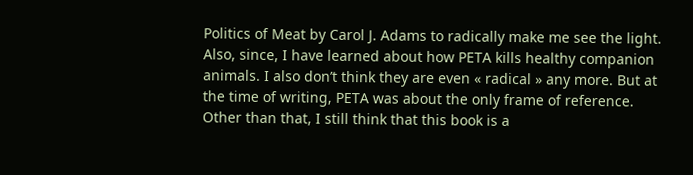Politics of Meat by Carol J. Adams to radically make me see the light. Also, since, I have learned about how PETA kills healthy companion animals. I also don’t think they are even « radical » any more. But at the time of writing, PETA was about the only frame of reference. Other than that, I still think that this book is a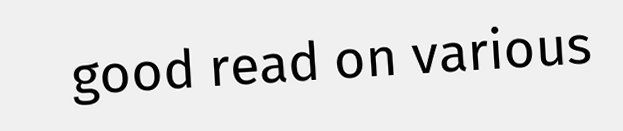good read on various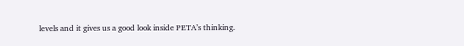levels and it gives us a good look inside PETA’s thinking.